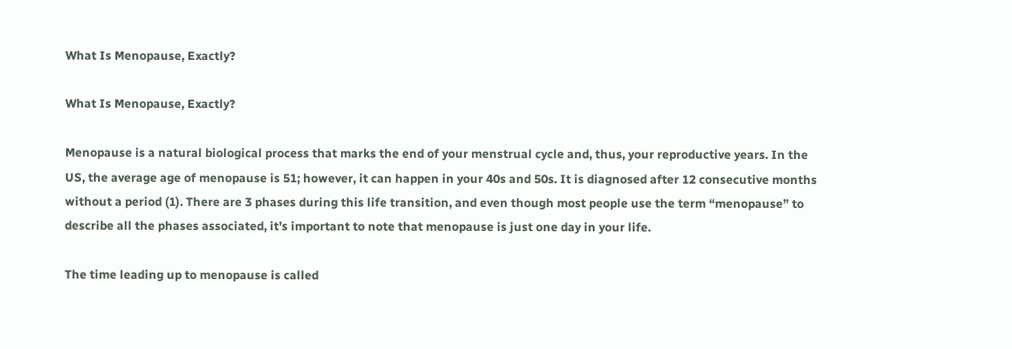What Is Menopause, Exactly?

What Is Menopause, Exactly?

Menopause is a natural biological process that marks the end of your menstrual cycle and, thus, your reproductive years. In the US, the average age of menopause is 51; however, it can happen in your 40s and 50s. It is diagnosed after 12 consecutive months without a period (1). There are 3 phases during this life transition, and even though most people use the term “menopause” to describe all the phases associated, it’s important to note that menopause is just one day in your life.

The time leading up to menopause is called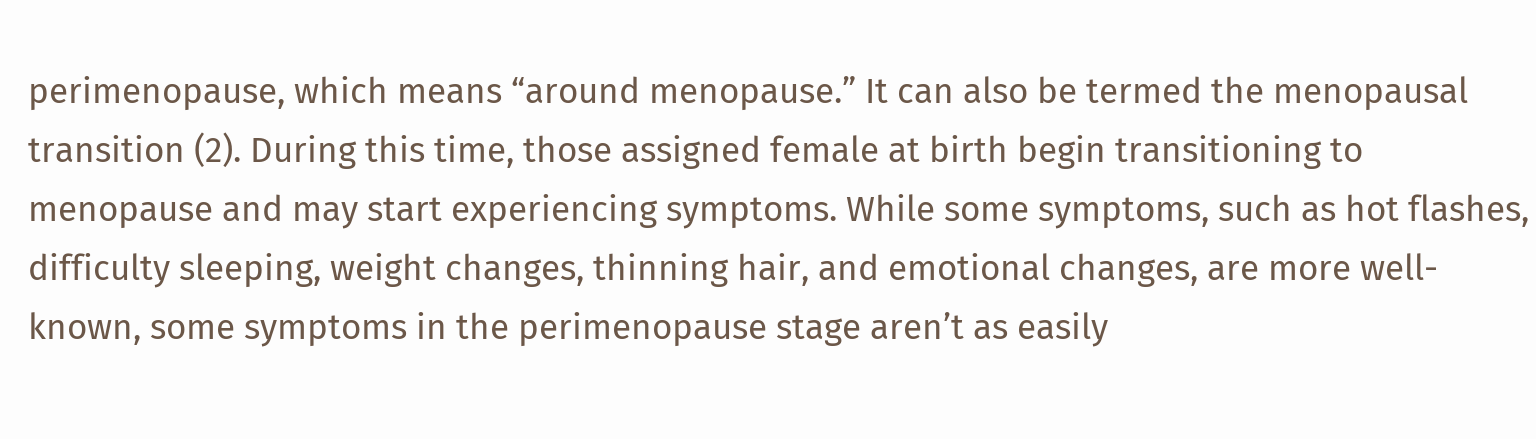perimenopause, which means “around menopause.” It can also be termed the menopausal transition (2). During this time, those assigned female at birth begin transitioning to menopause and may start experiencing symptoms. While some symptoms, such as hot flashes, difficulty sleeping, weight changes, thinning hair, and emotional changes, are more well-known, some symptoms in the perimenopause stage aren’t as easily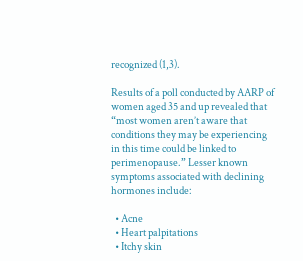recognized (1,3).

Results of a poll conducted by AARP of women aged 35 and up revealed that “most women aren’t aware that conditions they may be experiencing in this time could be linked to perimenopause.” Lesser known symptoms associated with declining hormones include:

  • Acne
  • Heart palpitations
  • Itchy skin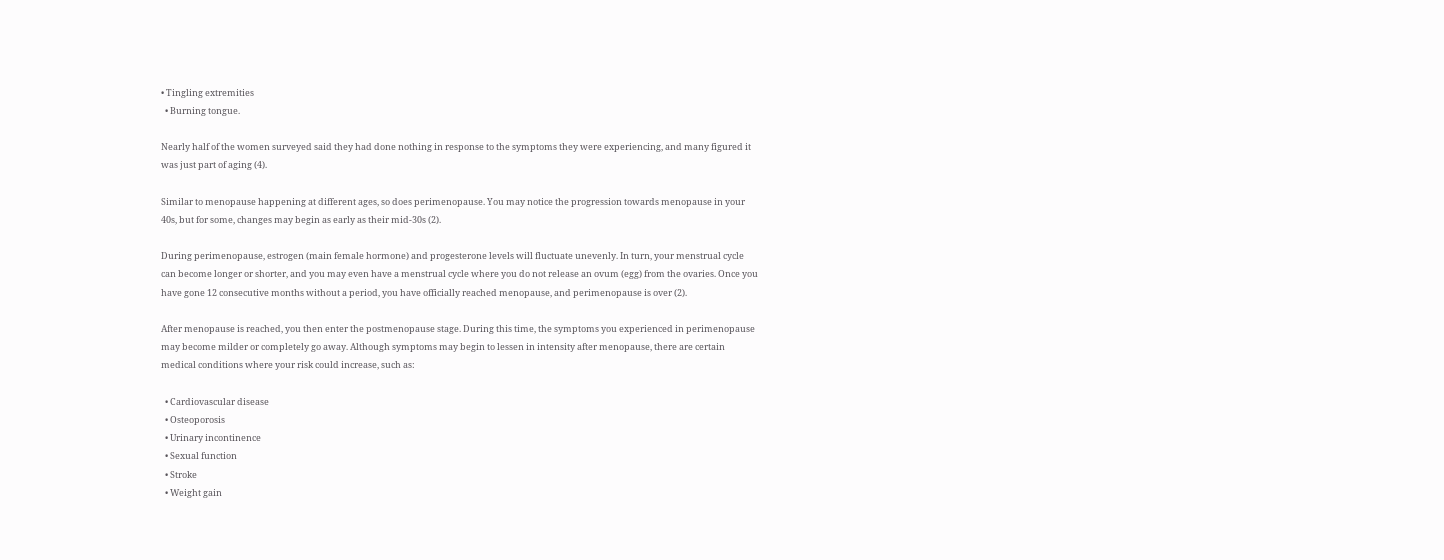• Tingling extremities
  • Burning tongue.

Nearly half of the women surveyed said they had done nothing in response to the symptoms they were experiencing, and many figured it was just part of aging (4).

Similar to menopause happening at different ages, so does perimenopause. You may notice the progression towards menopause in your 40s, but for some, changes may begin as early as their mid-30s (2).

During perimenopause, estrogen (main female hormone) and progesterone levels will fluctuate unevenly. In turn, your menstrual cycle can become longer or shorter, and you may even have a menstrual cycle where you do not release an ovum (egg) from the ovaries. Once you have gone 12 consecutive months without a period, you have officially reached menopause, and perimenopause is over (2).

After menopause is reached, you then enter the postmenopause stage. During this time, the symptoms you experienced in perimenopause may become milder or completely go away. Although symptoms may begin to lessen in intensity after menopause, there are certain medical conditions where your risk could increase, such as:

  • Cardiovascular disease
  • Osteoporosis
  • Urinary incontinence
  • Sexual function
  • Stroke
  • Weight gain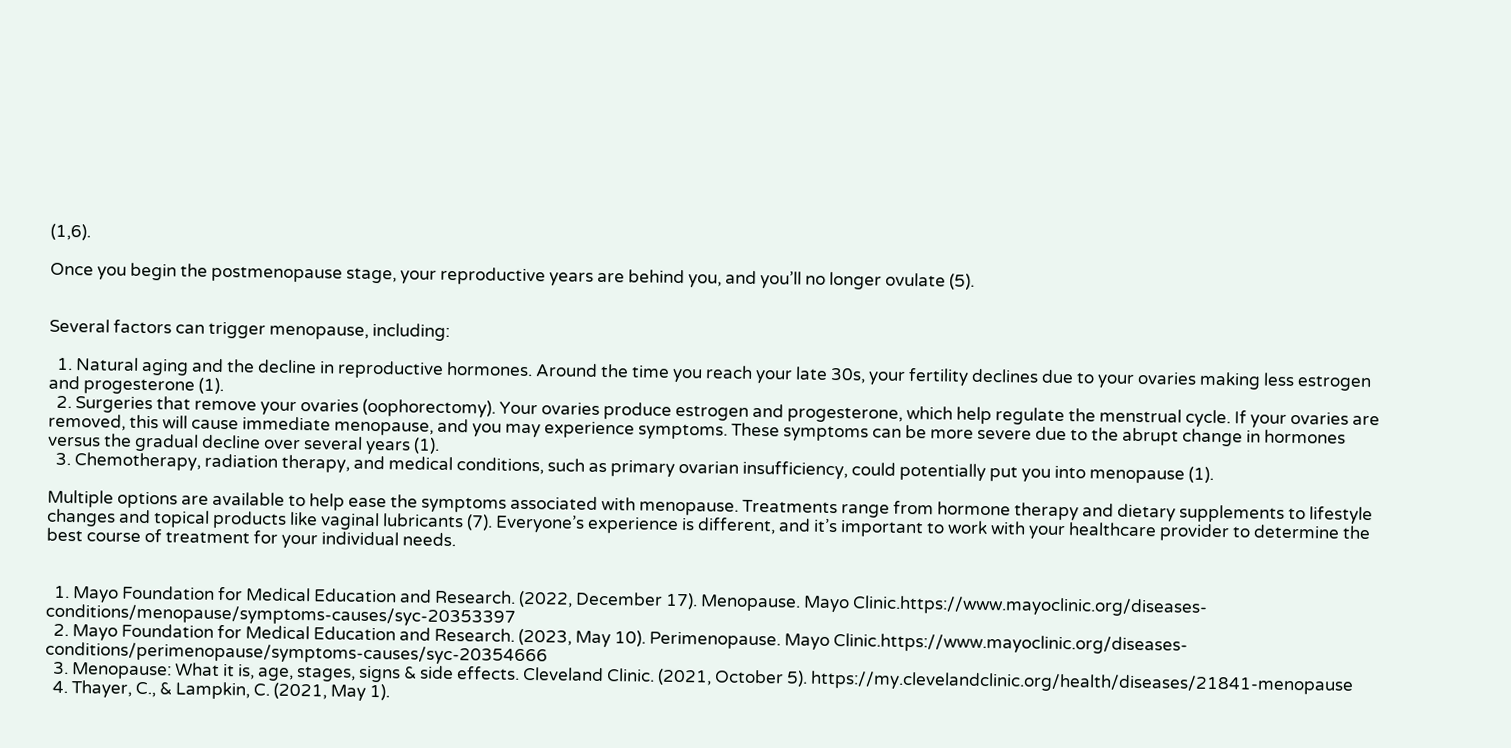(1,6).

Once you begin the postmenopause stage, your reproductive years are behind you, and you’ll no longer ovulate (5).


Several factors can trigger menopause, including:

  1. Natural aging and the decline in reproductive hormones. Around the time you reach your late 30s, your fertility declines due to your ovaries making less estrogen and progesterone (1).
  2. Surgeries that remove your ovaries (oophorectomy). Your ovaries produce estrogen and progesterone, which help regulate the menstrual cycle. If your ovaries are removed, this will cause immediate menopause, and you may experience symptoms. These symptoms can be more severe due to the abrupt change in hormones versus the gradual decline over several years (1).
  3. Chemotherapy, radiation therapy, and medical conditions, such as primary ovarian insufficiency, could potentially put you into menopause (1).

Multiple options are available to help ease the symptoms associated with menopause. Treatments range from hormone therapy and dietary supplements to lifestyle changes and topical products like vaginal lubricants (7). Everyone’s experience is different, and it’s important to work with your healthcare provider to determine the best course of treatment for your individual needs.


  1. Mayo Foundation for Medical Education and Research. (2022, December 17). Menopause. Mayo Clinic.https://www.mayoclinic.org/diseases-conditions/menopause/symptoms-causes/syc-20353397
  2. Mayo Foundation for Medical Education and Research. (2023, May 10). Perimenopause. Mayo Clinic.https://www.mayoclinic.org/diseases-conditions/perimenopause/symptoms-causes/syc-20354666
  3. Menopause: What it is, age, stages, signs & side effects. Cleveland Clinic. (2021, October 5). https://my.clevelandclinic.org/health/diseases/21841-menopause
  4. Thayer, C., & Lampkin, C. (2021, May 1).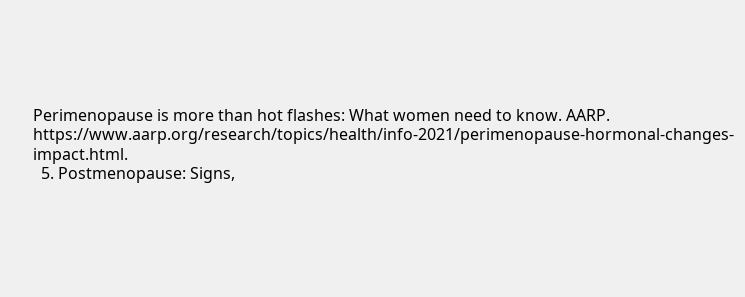Perimenopause is more than hot flashes: What women need to know. AARP. https://www.aarp.org/research/topics/health/info-2021/perimenopause-hormonal-changes-impact.html.
  5. Postmenopause: Signs,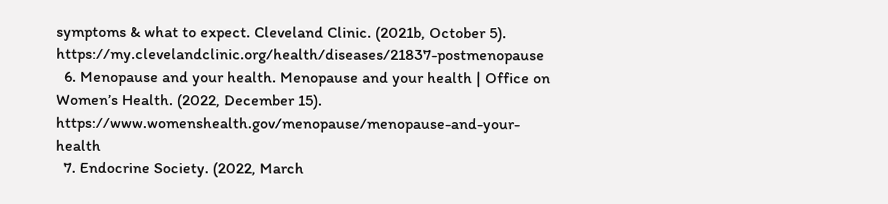symptoms & what to expect. Cleveland Clinic. (2021b, October 5). https://my.clevelandclinic.org/health/diseases/21837-postmenopause
  6. Menopause and your health. Menopause and your health | Office on Women’s Health. (2022, December 15). https://www.womenshealth.gov/menopause/menopause-and-your-health
  7. Endocrine Society. (2022, March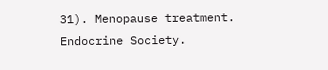31). Menopause treatment. Endocrine Society.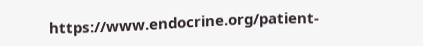https://www.endocrine.org/patient-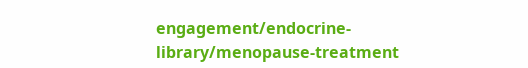engagement/endocrine-library/menopause-treatment